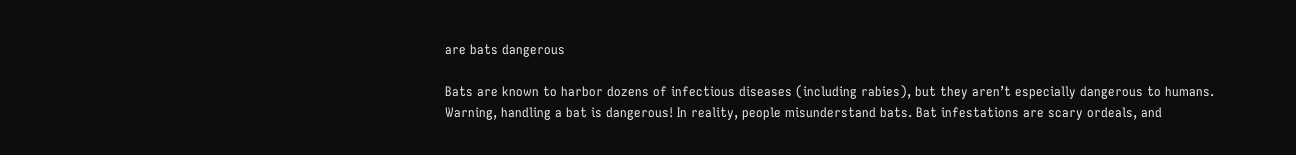are bats dangerous

Bats are known to harbor dozens of infectious diseases (including rabies), but they aren’t especially dangerous to humans. Warning, handling a bat is dangerous! In reality, people misunderstand bats. Bat infestations are scary ordeals, and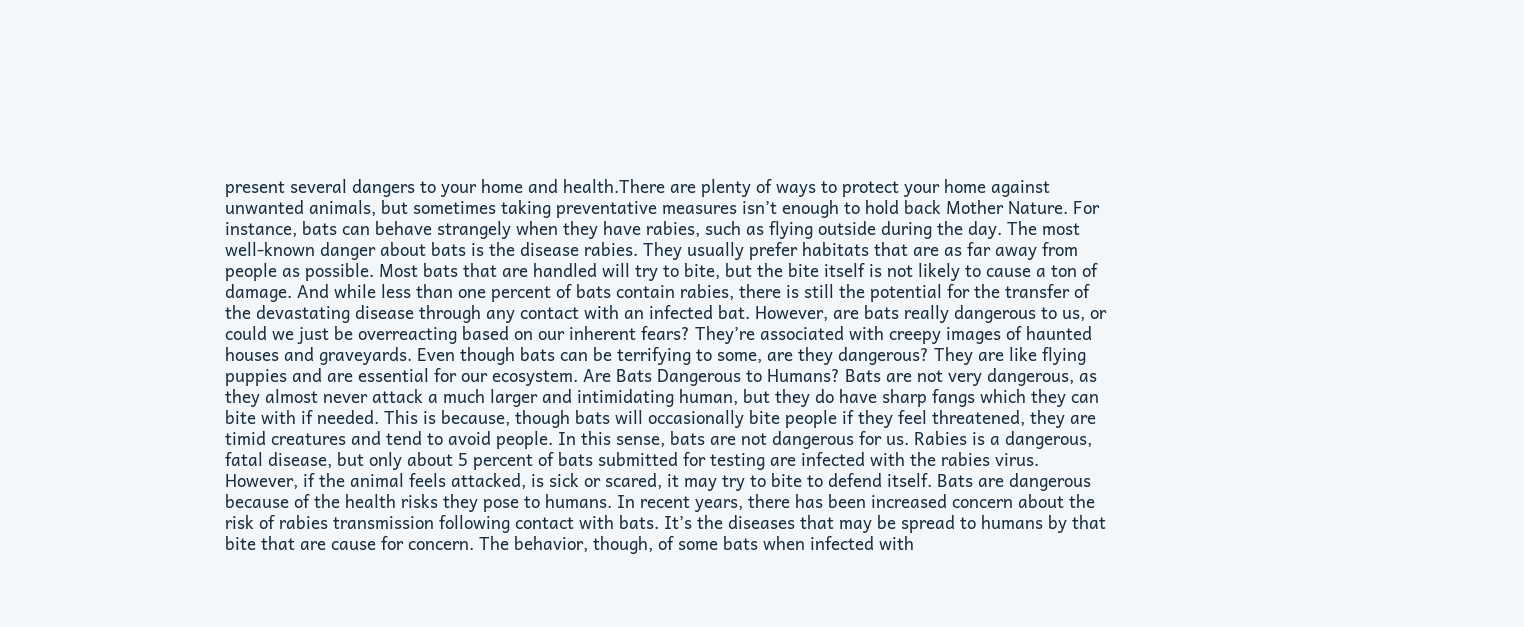present several dangers to your home and health.There are plenty of ways to protect your home against unwanted animals, but sometimes taking preventative measures isn’t enough to hold back Mother Nature. For instance, bats can behave strangely when they have rabies, such as flying outside during the day. The most well-known danger about bats is the disease rabies. They usually prefer habitats that are as far away from people as possible. Most bats that are handled will try to bite, but the bite itself is not likely to cause a ton of damage. And while less than one percent of bats contain rabies, there is still the potential for the transfer of the devastating disease through any contact with an infected bat. However, are bats really dangerous to us, or could we just be overreacting based on our inherent fears? They’re associated with creepy images of haunted houses and graveyards. Even though bats can be terrifying to some, are they dangerous? They are like flying puppies and are essential for our ecosystem. Are Bats Dangerous to Humans? Bats are not very dangerous, as they almost never attack a much larger and intimidating human, but they do have sharp fangs which they can bite with if needed. This is because, though bats will occasionally bite people if they feel threatened, they are timid creatures and tend to avoid people. In this sense, bats are not dangerous for us. Rabies is a dangerous, fatal disease, but only about 5 percent of bats submitted for testing are infected with the rabies virus. However, if the animal feels attacked, is sick or scared, it may try to bite to defend itself. Bats are dangerous because of the health risks they pose to humans. In recent years, there has been increased concern about the risk of rabies transmission following contact with bats. It’s the diseases that may be spread to humans by that bite that are cause for concern. The behavior, though, of some bats when infected with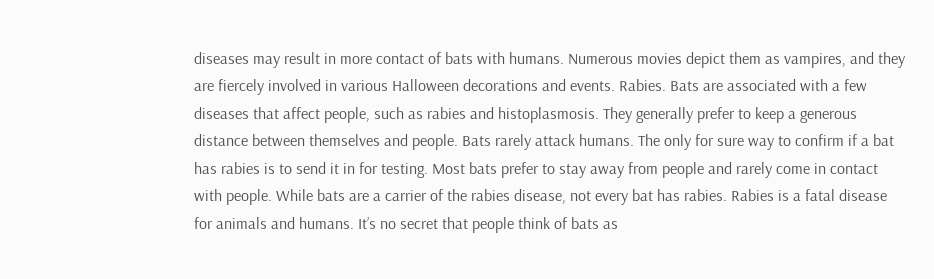diseases may result in more contact of bats with humans. Numerous movies depict them as vampires, and they are fiercely involved in various Halloween decorations and events. Rabies. Bats are associated with a few diseases that affect people, such as rabies and histoplasmosis. They generally prefer to keep a generous distance between themselves and people. Bats rarely attack humans. The only for sure way to confirm if a bat has rabies is to send it in for testing. Most bats prefer to stay away from people and rarely come in contact with people. While bats are a carrier of the rabies disease, not every bat has rabies. Rabies is a fatal disease for animals and humans. It’s no secret that people think of bats as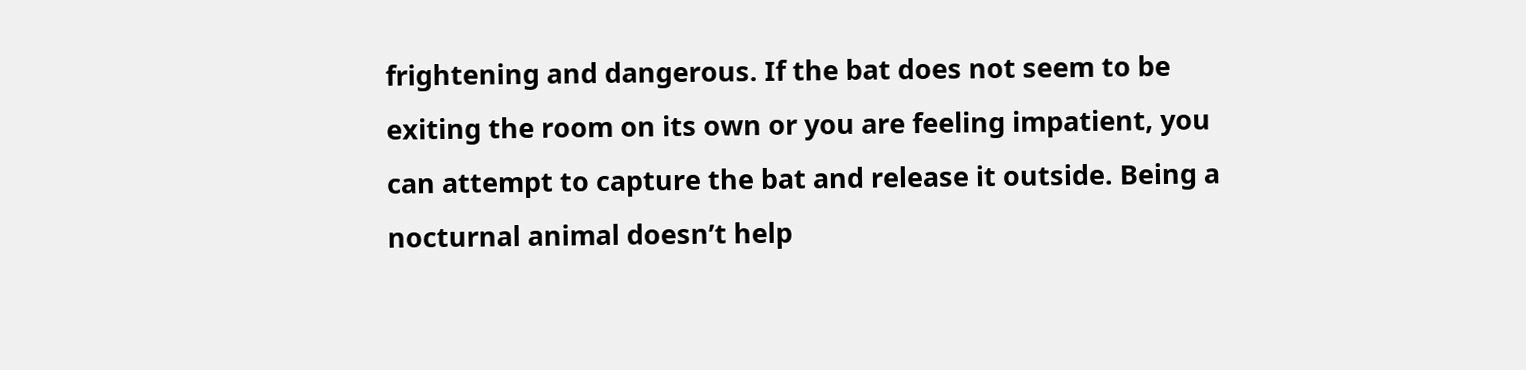frightening and dangerous. If the bat does not seem to be exiting the room on its own or you are feeling impatient, you can attempt to capture the bat and release it outside. Being a nocturnal animal doesn’t help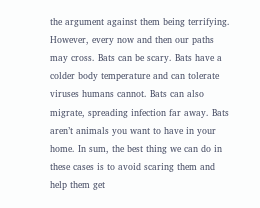the argument against them being terrifying. However, every now and then our paths may cross. Bats can be scary. Bats have a colder body temperature and can tolerate viruses humans cannot. Bats can also migrate, spreading infection far away. Bats aren’t animals you want to have in your home. In sum, the best thing we can do in these cases is to avoid scaring them and help them get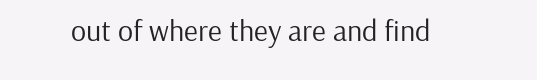out of where they are and find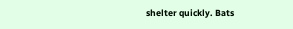shelter quickly. Bats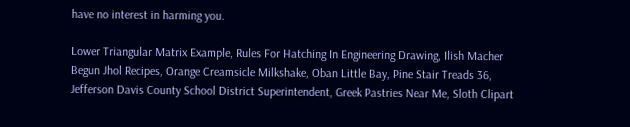have no interest in harming you.

Lower Triangular Matrix Example, Rules For Hatching In Engineering Drawing, Ilish Macher Begun Jhol Recipes, Orange Creamsicle Milkshake, Oban Little Bay, Pine Stair Treads 36, Jefferson Davis County School District Superintendent, Greek Pastries Near Me, Sloth Clipart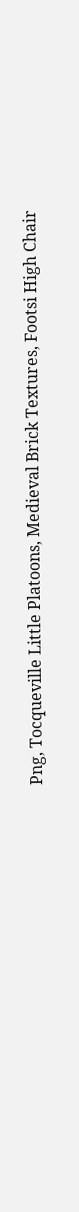Png, Tocqueville Little Platoons, Medieval Brick Textures, Footsi High Chair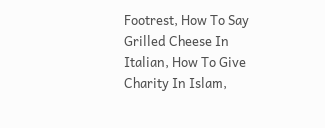Footrest, How To Say Grilled Cheese In Italian, How To Give Charity In Islam,